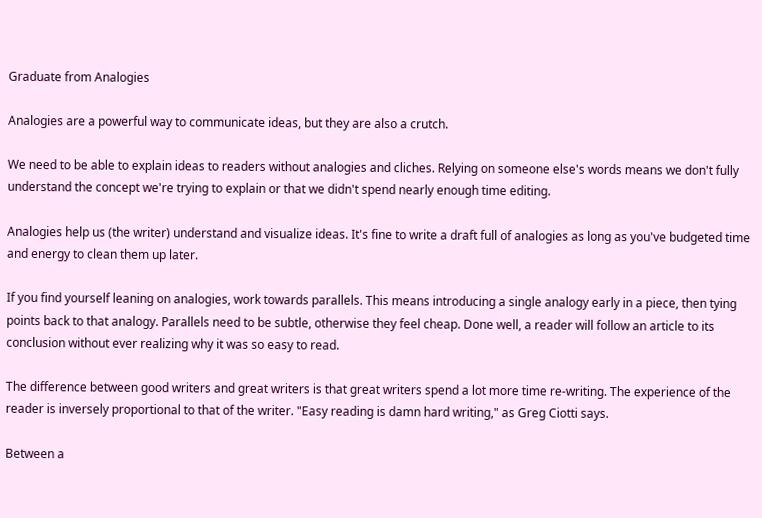Graduate from Analogies

Analogies are a powerful way to communicate ideas, but they are also a crutch.

We need to be able to explain ideas to readers without analogies and cliches. Relying on someone else's words means we don't fully understand the concept we're trying to explain or that we didn't spend nearly enough time editing.

Analogies help us (the writer) understand and visualize ideas. It's fine to write a draft full of analogies as long as you've budgeted time and energy to clean them up later.

If you find yourself leaning on analogies, work towards parallels. This means introducing a single analogy early in a piece, then tying points back to that analogy. Parallels need to be subtle, otherwise they feel cheap. Done well, a reader will follow an article to its conclusion without ever realizing why it was so easy to read.

The difference between good writers and great writers is that great writers spend a lot more time re-writing. The experience of the reader is inversely proportional to that of the writer. "Easy reading is damn hard writing," as Greg Ciotti says.

Between a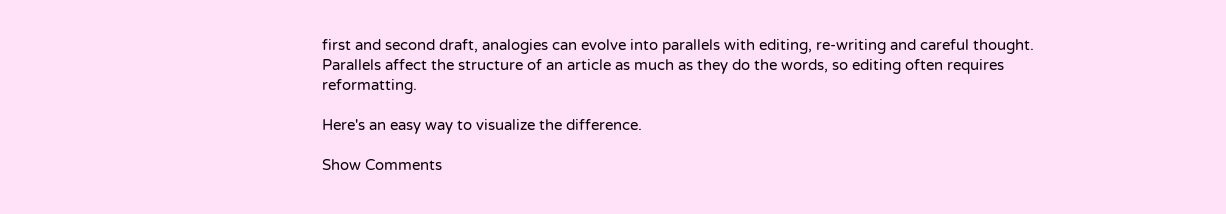first and second draft, analogies can evolve into parallels with editing, re-writing and careful thought. Parallels affect the structure of an article as much as they do the words, so editing often requires reformatting.

Here's an easy way to visualize the difference.

Show Comments